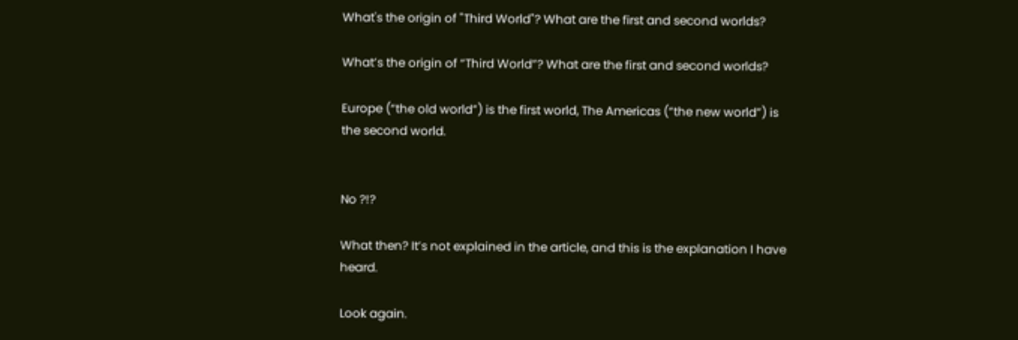What's the origin of "Third World"? What are the first and second worlds?

What’s the origin of “Third World”? What are the first and second worlds?

Europe (“the old world”) is the first world, The Americas (“the new world”) is the second world.


No ?!?

What then? It’s not explained in the article, and this is the explanation I have heard.

Look again.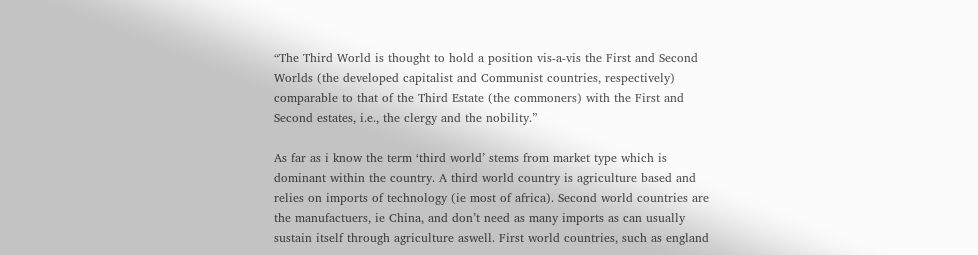“The Third World is thought to hold a position vis-a-vis the First and Second Worlds (the developed capitalist and Communist countries, respectively) comparable to that of the Third Estate (the commoners) with the First and Second estates, i.e., the clergy and the nobility.”

As far as i know the term ‘third world’ stems from market type which is dominant within the country. A third world country is agriculture based and relies on imports of technology (ie most of africa). Second world countries are the manufactuers, ie China, and don’t need as many imports as can usually sustain itself through agriculture aswell. First world countries, such as england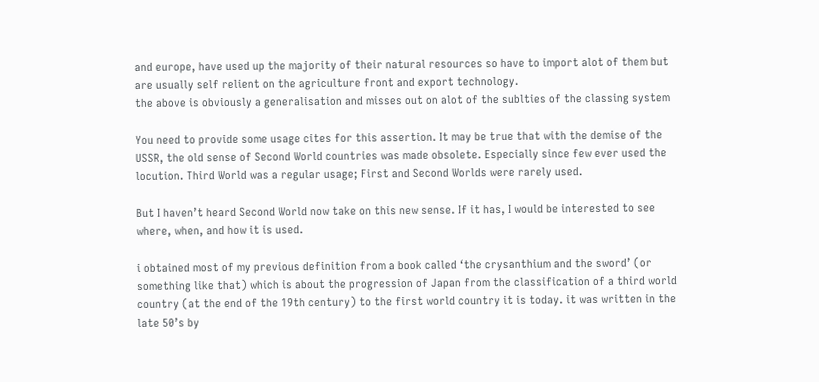and europe, have used up the majority of their natural resources so have to import alot of them but are usually self relient on the agriculture front and export technology.
the above is obviously a generalisation and misses out on alot of the sublties of the classing system

You need to provide some usage cites for this assertion. It may be true that with the demise of the USSR, the old sense of Second World countries was made obsolete. Especially since few ever used the locution. Third World was a regular usage; First and Second Worlds were rarely used.

But I haven’t heard Second World now take on this new sense. If it has, I would be interested to see where, when, and how it is used.

i obtained most of my previous definition from a book called ‘the crysanthium and the sword’ (or something like that) which is about the progression of Japan from the classification of a third world country (at the end of the 19th century) to the first world country it is today. it was written in the late 50’s by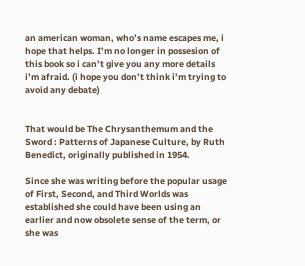an american woman, who’s name escapes me, i hope that helps. I’m no longer in possesion of this book so i can’t give you any more details i’m afraid. (i hope you don’t think i’m trying to avoid any debate)


That would be The Chrysanthemum and the Sword : Patterns of Japanese Culture, by Ruth Benedict, originally published in 1954.

Since she was writing before the popular usage of First, Second, and Third Worlds was established she could have been using an earlier and now obsolete sense of the term, or she was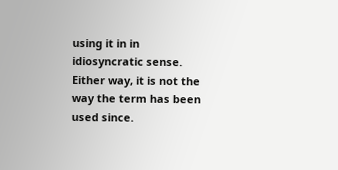using it in in idiosyncratic sense. Either way, it is not the way the term has been used since.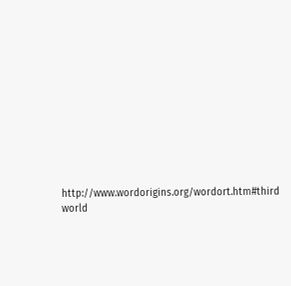http://www.wordorigins.org/wordort.htm#third world